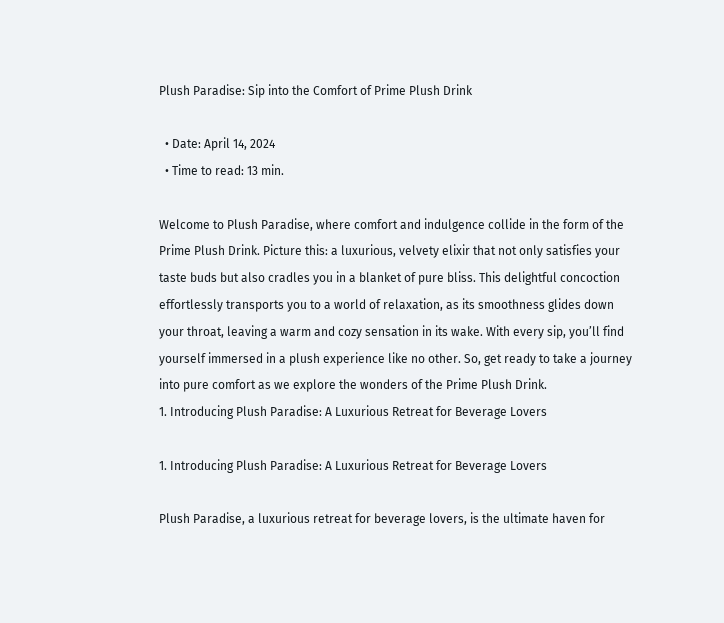Plush Paradise: Sip into the Comfort of Prime Plush Drink

  • Date: April 14, 2024
  • Time to read: 13 min.

Welcome to Plush Paradise, where comfort and indulgence collide in the form of the Prime Plush Drink. Picture this: a luxurious, velvety elixir that not only satisfies your taste buds but also cradles you in a blanket of pure bliss. This delightful concoction effortlessly transports you to a world of relaxation, as its smoothness glides down your throat, leaving a warm and cozy sensation in its wake. With every sip, you’ll find yourself immersed in a plush experience like no other. So, get ready to take a journey into pure comfort as we explore the wonders of the Prime Plush Drink.
1. Introducing Plush Paradise: A Luxurious Retreat for Beverage Lovers

1. Introducing Plush Paradise: A Luxurious Retreat for Beverage Lovers

Plush Paradise, a luxurious retreat for beverage lovers, is the ultimate haven for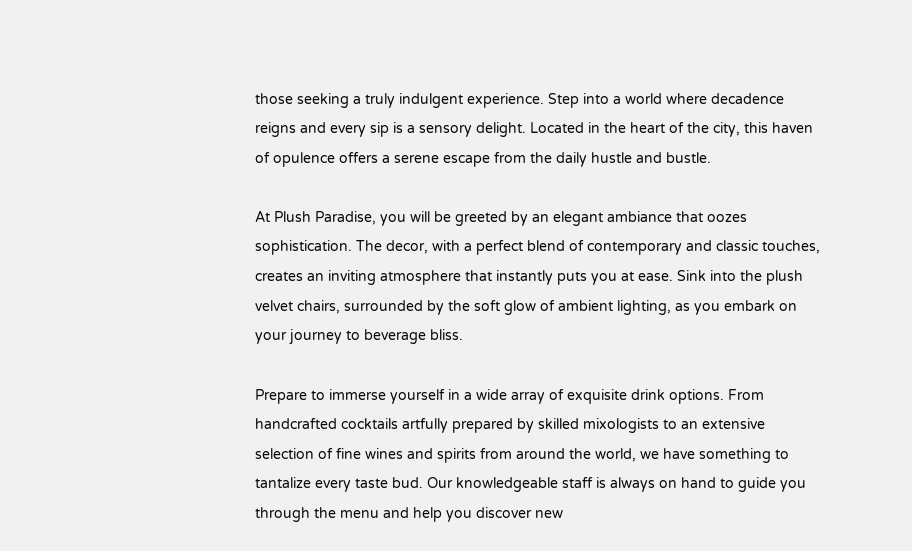those seeking a truly indulgent experience. Step into a world where decadence reigns and every sip is a sensory delight. Located in the heart of the city, this haven of opulence offers a serene escape from the daily hustle and bustle.

At Plush Paradise, you will be greeted by an elegant ambiance that oozes sophistication. The decor, with a perfect blend of contemporary and classic touches, creates an inviting atmosphere that instantly puts you at ease. Sink into the plush velvet chairs, surrounded by the soft glow of ambient lighting, as you embark on your journey to beverage bliss.

Prepare to immerse yourself in a wide array of exquisite drink options. From handcrafted cocktails artfully prepared by skilled mixologists to an extensive selection of fine wines and spirits from around the world, we have something to tantalize every taste bud. Our knowledgeable staff is always on hand to guide you through the menu and help you discover new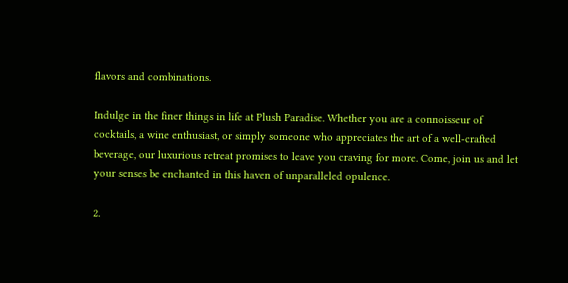flavors and combinations.

Indulge in the finer things in life at Plush Paradise. Whether you are a connoisseur of cocktails, a wine enthusiast, or simply someone who appreciates the art of a well-crafted beverage, our luxurious retreat promises to leave you craving for more. Come, join us and let your senses be enchanted in this haven of unparalleled opulence.

2.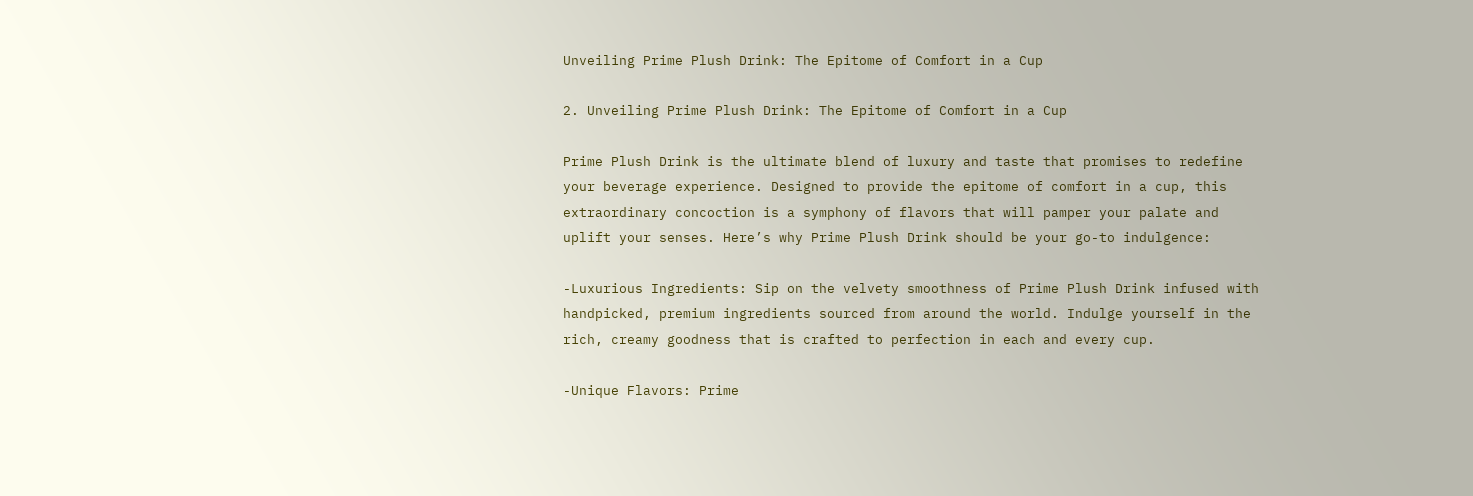Unveiling Prime Plush Drink: The Epitome of Comfort in a Cup

2. Unveiling Prime Plush Drink: The Epitome of Comfort in a Cup

Prime Plush Drink is the ultimate blend of luxury and taste that promises to redefine your beverage experience. Designed to provide the epitome of comfort in a cup, this extraordinary concoction is a symphony of flavors that will pamper your palate and uplift your senses. Here’s why Prime Plush Drink should be your go-to indulgence:

-Luxurious Ingredients: Sip on the velvety smoothness of Prime Plush Drink infused with handpicked, premium ingredients sourced from around the world. Indulge yourself in the rich, creamy goodness that is crafted to perfection in each and every cup.

-Unique Flavors: Prime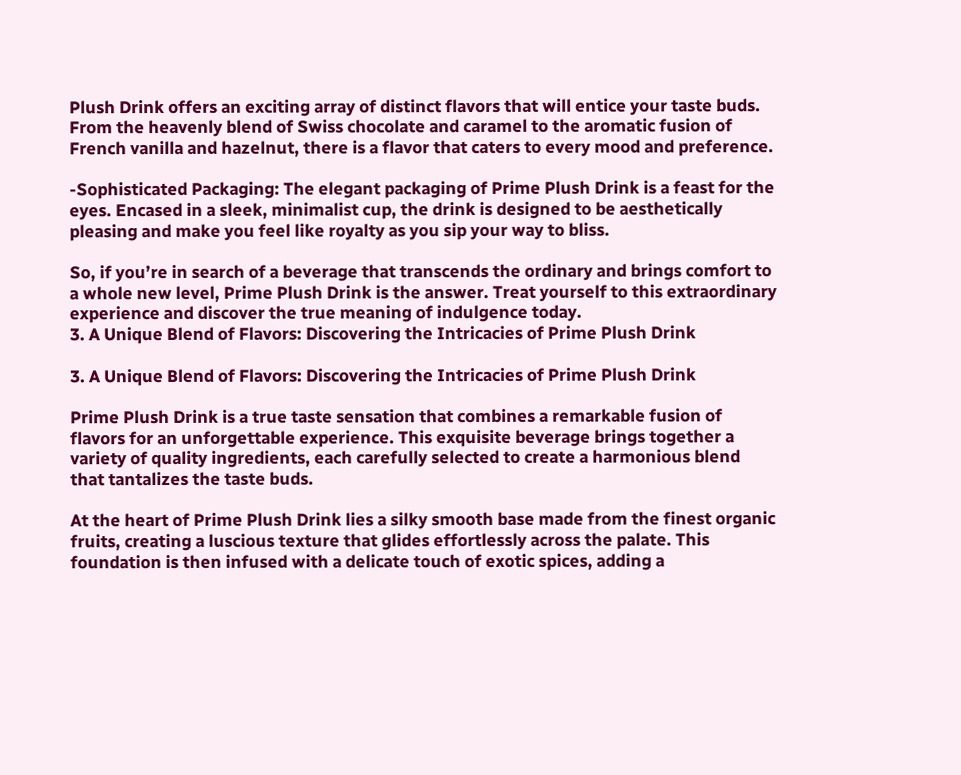Plush Drink offers an exciting array of distinct flavors that will entice your taste buds. From the heavenly blend of Swiss chocolate and caramel to the aromatic fusion of French vanilla and hazelnut, there is a flavor that caters to every mood and preference.

-Sophisticated Packaging: The elegant packaging of Prime Plush Drink is a feast for the eyes. Encased in a sleek, minimalist cup, the drink is designed to be aesthetically pleasing and make you feel like royalty as you sip your way to bliss.

So, if you’re in search of a beverage that transcends the ordinary and brings comfort to a whole new level, Prime Plush Drink is the answer. Treat yourself to this extraordinary experience and discover the true meaning of indulgence today.
3. A Unique Blend of Flavors: Discovering the Intricacies of Prime Plush Drink

3. A Unique Blend of Flavors: Discovering the Intricacies of Prime Plush Drink

Prime Plush Drink is a true taste sensation that combines a remarkable fusion of flavors for an unforgettable experience. This exquisite beverage brings together a variety of quality ingredients, each carefully selected to create a harmonious blend that tantalizes the taste buds.

At the heart of Prime Plush Drink lies a silky smooth base made from the finest organic fruits, creating a luscious texture that glides effortlessly across the palate. This foundation is then infused with a delicate touch of exotic spices, adding a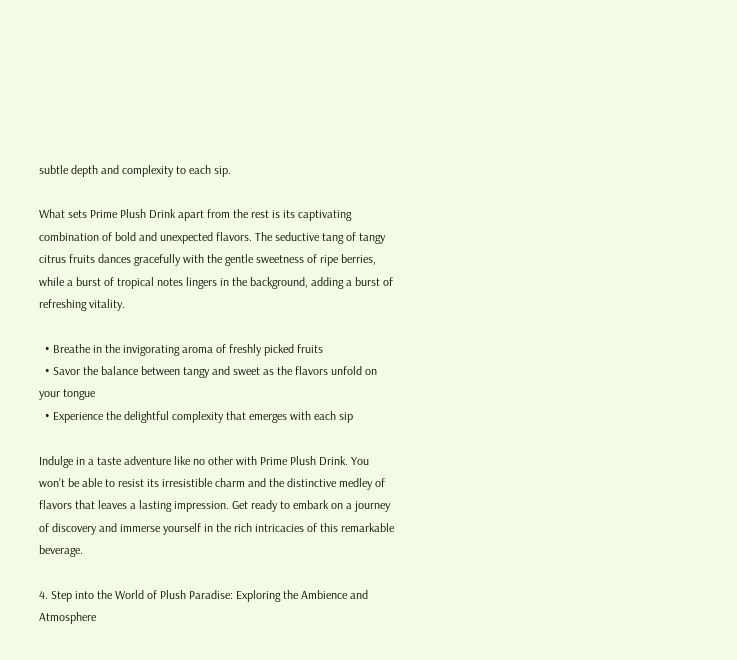subtle depth and complexity to each sip.

What sets Prime Plush Drink apart from the rest is its captivating combination of bold and unexpected flavors. The seductive tang of tangy citrus fruits dances gracefully with the gentle sweetness of ripe berries, while a burst of tropical notes lingers in the background, adding a burst of refreshing vitality.

  • Breathe in the invigorating aroma of freshly picked fruits
  • Savor the balance between tangy and sweet as the flavors unfold on your tongue
  • Experience the delightful complexity that emerges with each sip

Indulge in a taste adventure like no other with Prime Plush Drink. You won’t be able to resist its irresistible charm and the distinctive medley of flavors that leaves a lasting impression. Get ready to embark on a journey of discovery and immerse yourself in the rich intricacies of this remarkable beverage.

4. Step into the World of Plush Paradise: Exploring the Ambience and Atmosphere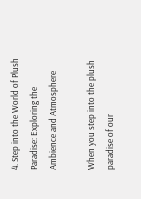4. Step into the World of Plush Paradise: Exploring the Ambience and Atmosphere

When you step into the plush paradise of our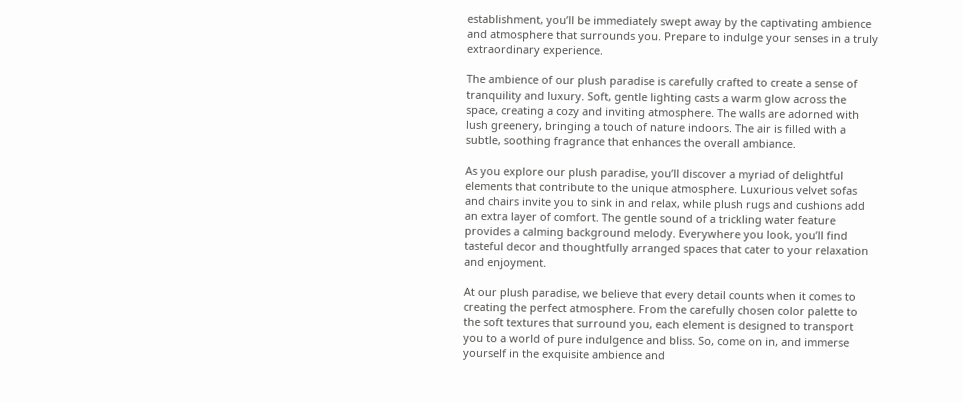establishment, you’ll be immediately swept away by the captivating ambience and atmosphere that surrounds you. Prepare to indulge your senses in a truly extraordinary experience.

The ambience of our plush paradise is carefully crafted to create a sense of tranquility and luxury. Soft, gentle lighting casts a warm glow across the space, creating a cozy and inviting atmosphere. The walls are adorned with lush greenery, bringing a touch of nature indoors. The air is filled with a subtle, soothing fragrance that enhances the overall ambiance.

As you explore our plush paradise, you’ll discover a myriad of delightful elements that contribute to the unique atmosphere. Luxurious velvet sofas and chairs invite you to sink in and relax, while plush rugs and cushions add an extra layer of comfort. The gentle sound of a trickling water feature provides a calming background melody. Everywhere you look, you’ll find tasteful decor and thoughtfully arranged spaces that cater to your relaxation and enjoyment.

At our plush paradise, we believe that every detail counts when it comes to creating the perfect atmosphere. From the carefully chosen color palette to the soft textures that surround you, each element is designed to transport you to a world of pure indulgence and bliss. So, come on in, and immerse yourself in the exquisite ambience and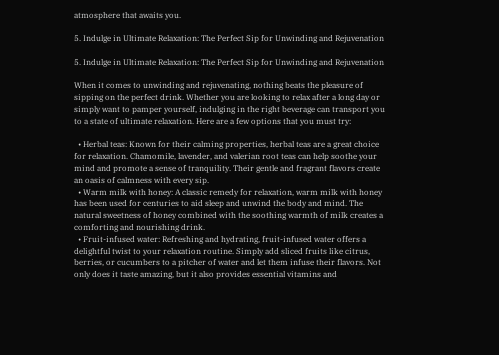atmosphere that awaits you.

5. Indulge in Ultimate Relaxation: The Perfect Sip for Unwinding and Rejuvenation

5. Indulge in Ultimate Relaxation: The Perfect Sip for Unwinding and Rejuvenation

When it comes to unwinding and rejuvenating, nothing beats the pleasure of sipping on the perfect drink. Whether you are looking to relax after a long day or simply want to pamper yourself, indulging in the right beverage can transport you to a state of ultimate relaxation. Here are a few options that you must try:

  • Herbal teas: Known for their calming properties, herbal teas are a great choice for relaxation. Chamomile, lavender, and valerian root teas can help soothe your mind and promote a sense of tranquility. Their gentle and fragrant flavors create an oasis of calmness with every sip.
  • Warm milk with honey: A classic remedy for relaxation, warm milk with honey has been used for centuries to aid sleep and unwind the body and mind. The natural sweetness of honey combined with the soothing warmth of milk creates a comforting and nourishing drink.
  • Fruit-infused water: Refreshing and hydrating, fruit-infused water offers a delightful twist to your relaxation routine. Simply add sliced fruits like citrus, berries, or cucumbers to a pitcher of water and let them infuse their flavors. Not only does it taste amazing, but it also provides essential vitamins and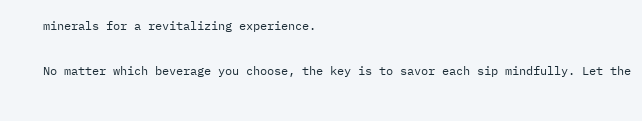minerals for a revitalizing experience.

No matter which beverage you choose, the key is to savor each sip mindfully. Let the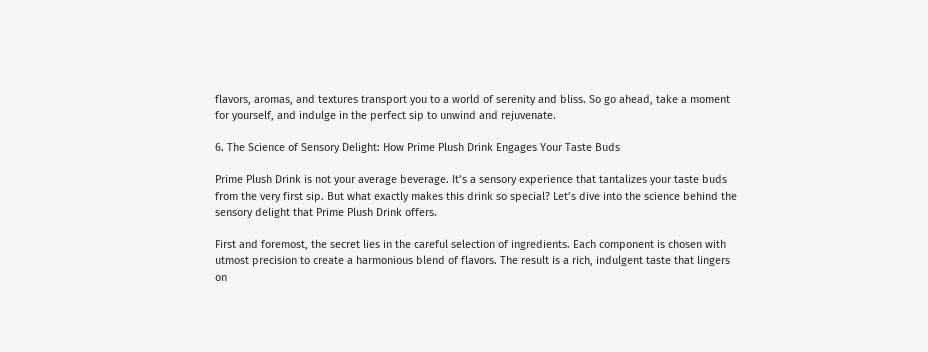flavors, aromas, and textures transport you to a world of serenity and bliss. So go ahead, take a moment for yourself, and indulge in the perfect sip to unwind and rejuvenate.

6. The Science of Sensory Delight: How Prime Plush Drink Engages Your Taste Buds

Prime Plush Drink is not your average beverage. It’s a sensory experience that tantalizes your taste buds from the very first sip. But what exactly makes this drink so special? Let’s dive into the science behind the sensory delight that Prime Plush Drink offers.

First and foremost, the secret lies in the careful selection of ingredients. Each component is chosen with utmost precision to create a harmonious blend of flavors. The result is a rich, indulgent taste that lingers on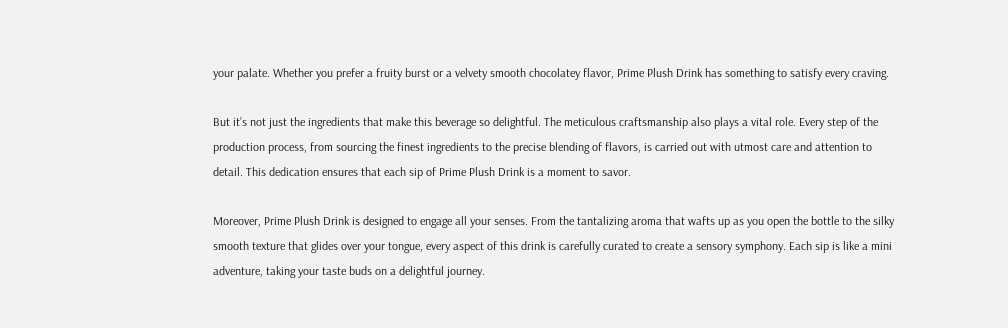your palate. Whether you prefer a fruity burst or a velvety smooth chocolatey flavor, Prime Plush Drink has something to satisfy every craving.

But it’s not just the ingredients that make this beverage so delightful. The meticulous craftsmanship also plays a vital role. Every step of the production process, from sourcing the finest ingredients to the precise blending of flavors, is carried out with utmost care and attention to detail. This dedication ensures that each sip of Prime Plush Drink is a moment to savor.

Moreover, Prime Plush Drink is designed to engage all your senses. From the tantalizing aroma that wafts up as you open the bottle to the silky smooth texture that glides over your tongue, every aspect of this drink is carefully curated to create a sensory symphony. Each sip is like a mini adventure, taking your taste buds on a delightful journey.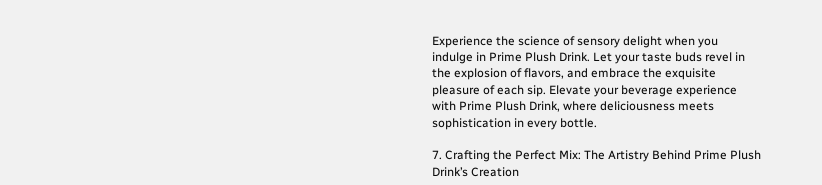Experience the science of sensory delight when you indulge in Prime Plush Drink. Let your taste buds revel in the explosion of flavors, and embrace the exquisite pleasure of each sip. Elevate your beverage experience with Prime Plush Drink, where deliciousness meets sophistication in every bottle.

7. Crafting the Perfect Mix: The Artistry Behind Prime Plush Drink’s Creation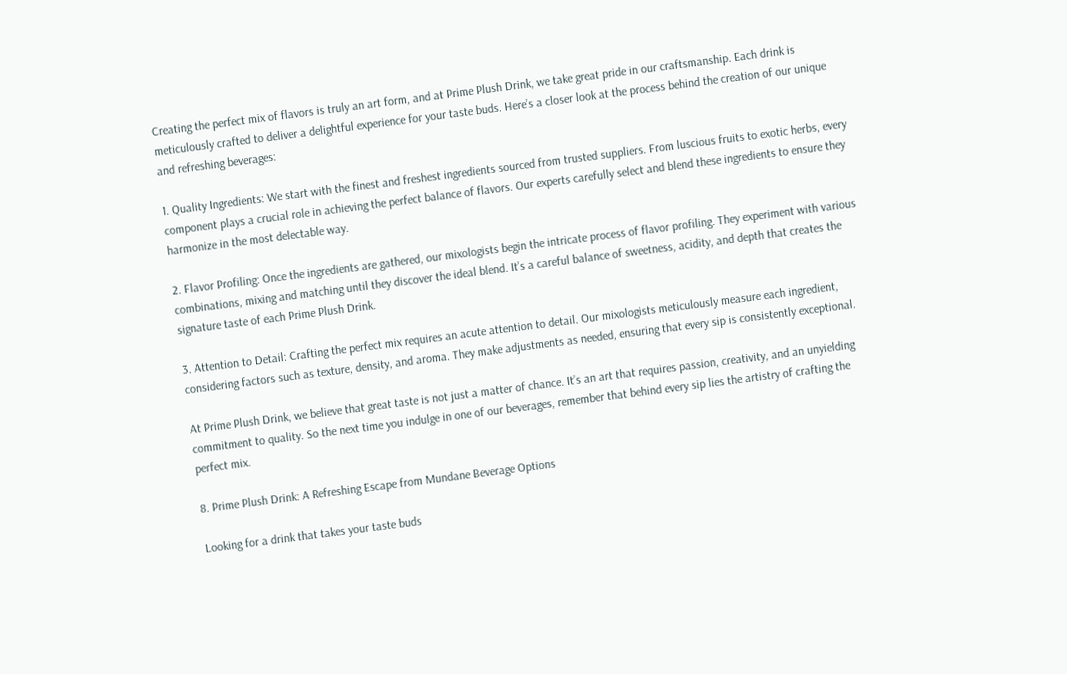Creating the perfect mix of flavors is truly an art form, and at Prime Plush Drink, we take great pride in our craftsmanship. Each drink is meticulously crafted to deliver a delightful experience for your taste buds. Here’s a closer look at the process behind the creation of our unique and refreshing beverages:

1. Quality Ingredients: We start with the finest and freshest ingredients sourced from trusted suppliers. From luscious fruits to exotic herbs, every component plays a crucial role in achieving the perfect balance of flavors. Our experts carefully select and blend these ingredients to ensure they harmonize in the most delectable way.

2. Flavor Profiling: Once the ingredients are gathered, our mixologists begin the intricate process of flavor profiling. They experiment with various combinations, mixing and matching until they discover the ideal blend. It’s a careful balance of sweetness, acidity, and depth that creates the signature taste of each Prime Plush Drink.

3. Attention to Detail: Crafting the perfect mix requires an acute attention to detail. Our mixologists meticulously measure each ingredient, considering factors such as texture, density, and aroma. They make adjustments as needed, ensuring that every sip is consistently exceptional.

At Prime Plush Drink, we believe that great taste is not just a matter of chance. It’s an art that requires passion, creativity, and an unyielding commitment to quality. So the next time you indulge in one of our beverages, remember that behind every sip lies the artistry of crafting the perfect mix.

8. Prime Plush Drink: A Refreshing Escape from Mundane Beverage Options

Looking for a drink that takes your taste buds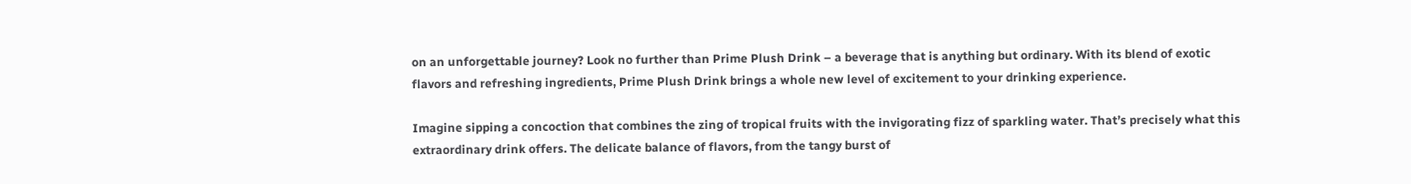on an unforgettable journey? Look no further than Prime Plush Drink – a beverage that is anything but ordinary. With its blend of exotic flavors and refreshing ingredients, Prime Plush Drink brings a whole new level of excitement to your drinking experience.

Imagine sipping a concoction that combines the zing of tropical fruits with the invigorating fizz of sparkling water. That’s precisely what this extraordinary drink offers. The delicate balance of flavors, from the tangy burst of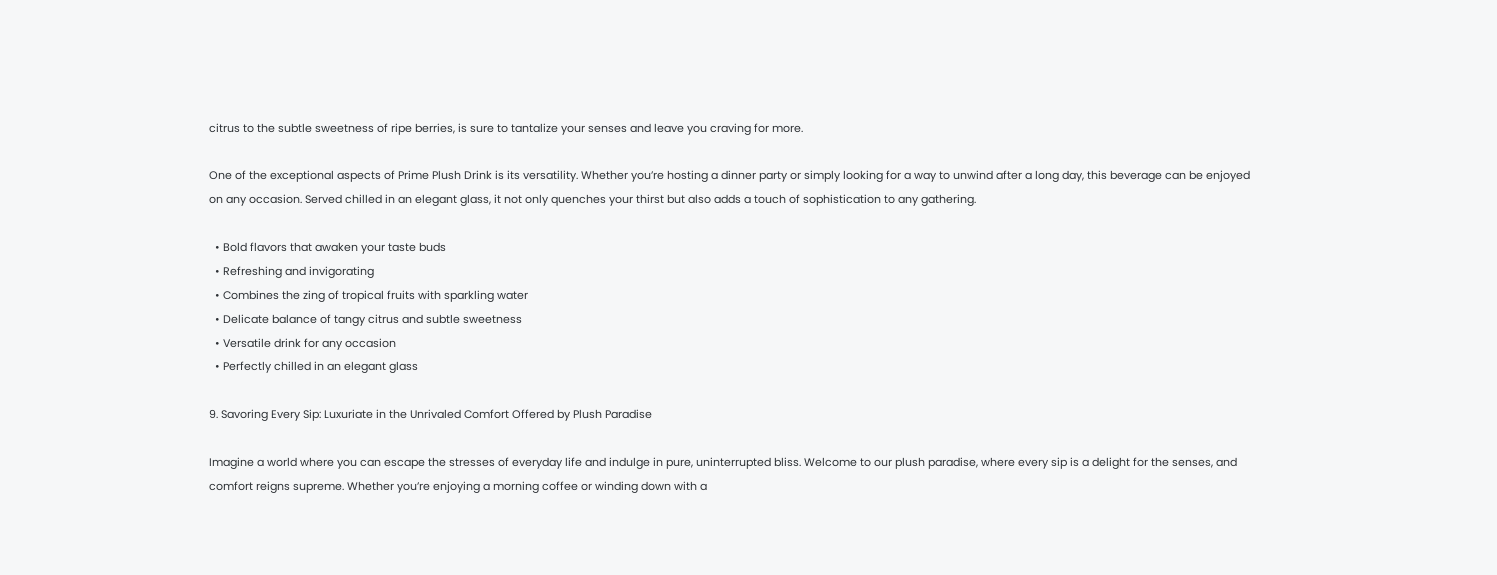citrus to the subtle sweetness of ripe berries, is sure to tantalize your senses and leave you craving for more.

One of the exceptional aspects of Prime Plush Drink is its versatility. Whether you’re hosting a dinner party or simply looking for a way to unwind after a long day, this beverage can be enjoyed on any occasion. Served chilled in an elegant glass, it not only quenches your thirst but also adds a touch of sophistication to any gathering.

  • Bold flavors that awaken your taste buds
  • Refreshing and invigorating
  • Combines the zing of tropical fruits with sparkling water
  • Delicate balance of tangy citrus and subtle sweetness
  • Versatile drink for any occasion
  • Perfectly chilled in an elegant glass

9. Savoring Every Sip: Luxuriate in the Unrivaled Comfort Offered by Plush Paradise

Imagine a world where you can escape the stresses of everyday life and indulge in pure, uninterrupted bliss. Welcome to our plush paradise, where every sip is a delight for the senses, and comfort reigns supreme. Whether you’re enjoying a morning coffee or winding down with a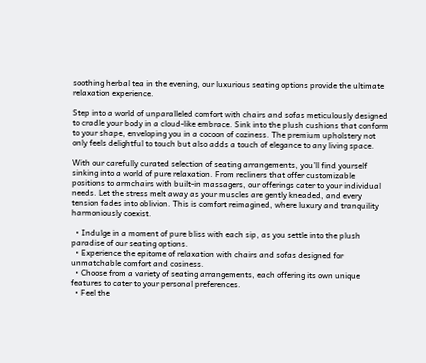soothing herbal tea in the evening, our luxurious seating options provide the ultimate relaxation experience.

Step into a world of unparalleled comfort with chairs and sofas meticulously designed to cradle your body in a cloud-like embrace. Sink into the plush cushions that conform to your shape, enveloping you in a cocoon of coziness. The premium upholstery not only feels delightful to touch but also adds a touch of elegance to any living space.

With our carefully curated selection of seating arrangements, you’ll find yourself sinking into a world of pure relaxation. From recliners that offer customizable positions to armchairs with built-in massagers, our offerings cater to your individual needs. Let the stress melt away as your muscles are gently kneaded, and every tension fades into oblivion. This is comfort reimagined, where luxury and tranquility harmoniously coexist.

  • Indulge in a moment of pure bliss with each sip, as you settle into the plush paradise of our seating options.
  • Experience the epitome of relaxation with chairs and sofas designed for unmatchable comfort and cosiness.
  • Choose from a variety of seating arrangements, each offering its own unique features to cater to your personal preferences.
  • Feel the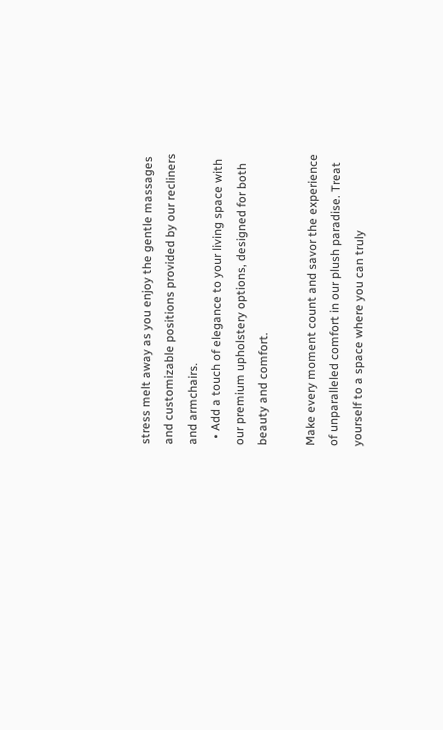stress melt away as you enjoy the gentle massages and customizable positions provided by our recliners and armchairs.
  • Add a touch of elegance to your living space with our premium upholstery options, designed for both beauty and comfort.

Make every moment count and savor the experience of unparalleled comfort in our plush paradise. Treat yourself to a space where you can truly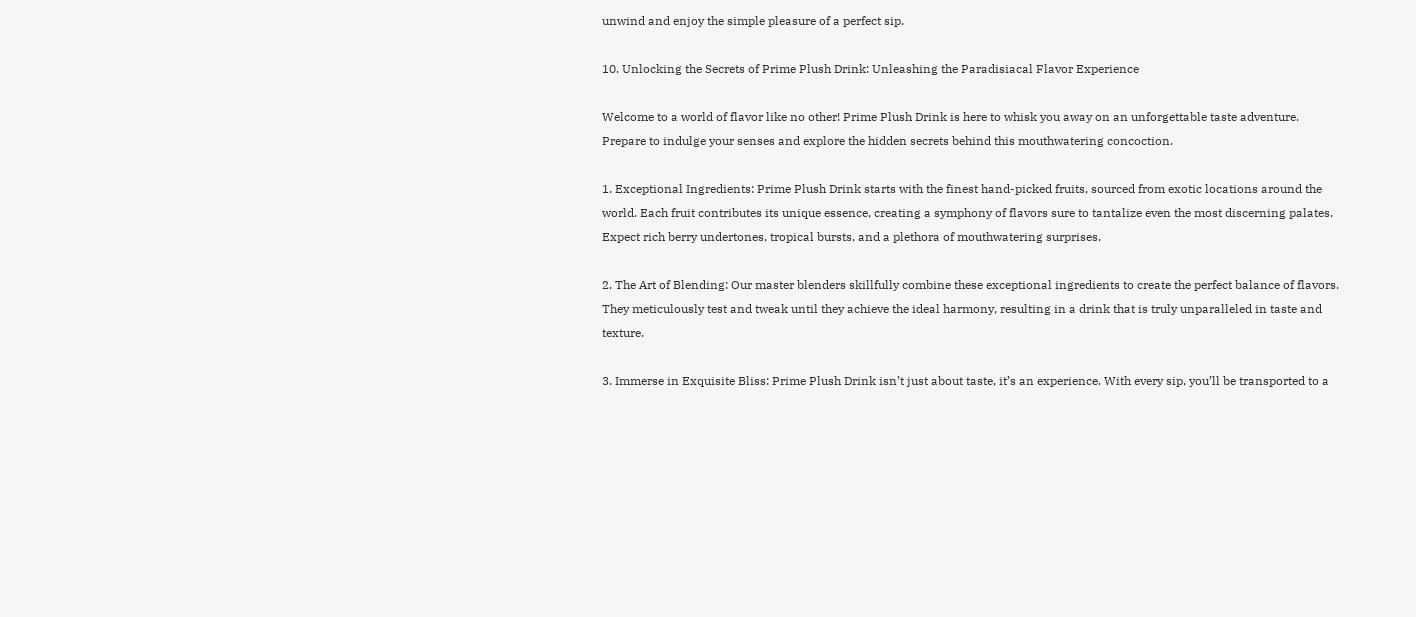unwind and enjoy the simple pleasure of a perfect sip.

10. Unlocking the Secrets of Prime Plush Drink: Unleashing the Paradisiacal Flavor Experience

Welcome to a world of flavor like no other! Prime Plush Drink is here to whisk you away on an unforgettable taste adventure. Prepare to indulge your senses and explore the hidden secrets behind this mouthwatering concoction.

1. Exceptional Ingredients: Prime Plush Drink starts with the finest hand-picked fruits, sourced from exotic locations around the world. Each fruit contributes its unique essence, creating a symphony of flavors sure to tantalize even the most discerning palates. Expect rich berry undertones, tropical bursts, and a plethora of mouthwatering surprises.

2. The Art of Blending: Our master blenders skillfully combine these exceptional ingredients to create the perfect balance of flavors. They meticulously test and tweak until they achieve the ideal harmony, resulting in a drink that is truly unparalleled in taste and texture.

3. Immerse in Exquisite Bliss: Prime Plush Drink isn’t just about taste, it’s an experience. With every sip, you’ll be transported to a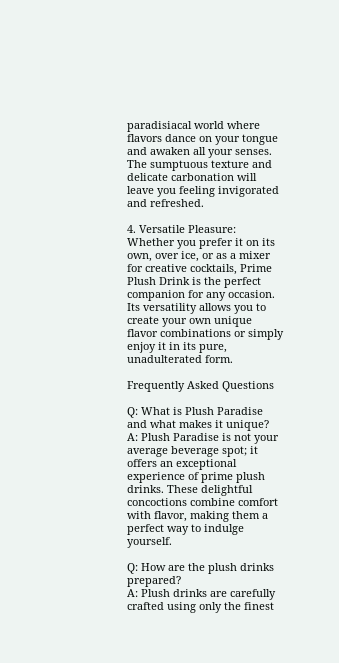paradisiacal world where flavors dance on your tongue and awaken all your senses. The sumptuous texture and delicate carbonation will leave you feeling invigorated and refreshed.

4. Versatile Pleasure: Whether you prefer it on its own, over ice, or as a mixer for creative cocktails, Prime Plush Drink is the perfect companion for any occasion. Its versatility allows you to create your own unique flavor combinations or simply enjoy it in its pure, unadulterated form.

Frequently Asked Questions

Q: What is Plush Paradise and what makes it unique?
A: Plush Paradise is not your average beverage spot; it offers an exceptional experience of prime plush drinks. These delightful concoctions combine comfort with flavor, making them a perfect way to indulge yourself.

Q: How are the plush drinks prepared?
A: Plush drinks are carefully crafted using only the finest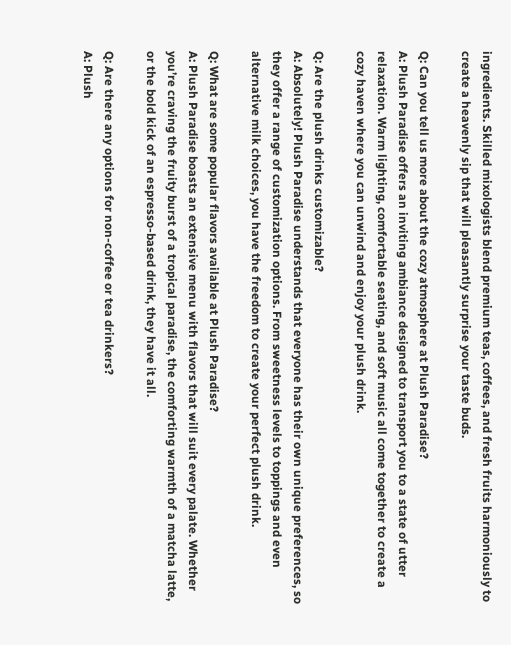ingredients. Skilled mixologists blend premium teas, coffees, and fresh fruits harmoniously to create a heavenly sip that will pleasantly surprise your taste buds.

Q: Can you tell us more about the cozy atmosphere at Plush Paradise?
A: Plush Paradise offers an inviting ambiance designed to transport you to a state of utter relaxation. Warm lighting, comfortable seating, and soft music all come together to create a cozy haven where you can unwind and enjoy your plush drink.

Q: Are the plush drinks customizable?
A: Absolutely! Plush Paradise understands that everyone has their own unique preferences, so they offer a range of customization options. From sweetness levels to toppings and even alternative milk choices, you have the freedom to create your perfect plush drink.

Q: What are some popular flavors available at Plush Paradise?
A: Plush Paradise boasts an extensive menu with flavors that will suit every palate. Whether you’re craving the fruity burst of a tropical paradise, the comforting warmth of a matcha latte, or the bold kick of an espresso-based drink, they have it all.

Q: Are there any options for non-coffee or tea drinkers?
A: Plush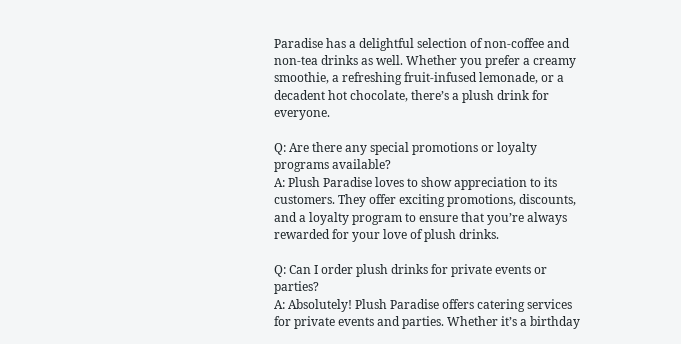Paradise has a delightful selection of non-coffee and non-tea drinks as well. Whether you prefer a creamy smoothie, a refreshing fruit-infused lemonade, or a decadent hot chocolate, there’s a plush drink for everyone.

Q: Are there any special promotions or loyalty programs available?
A: Plush Paradise loves to show appreciation to its customers. They offer exciting promotions, discounts, and a loyalty program to ensure that you’re always rewarded for your love of plush drinks.

Q: Can I order plush drinks for private events or parties?
A: Absolutely! Plush Paradise offers catering services for private events and parties. Whether it’s a birthday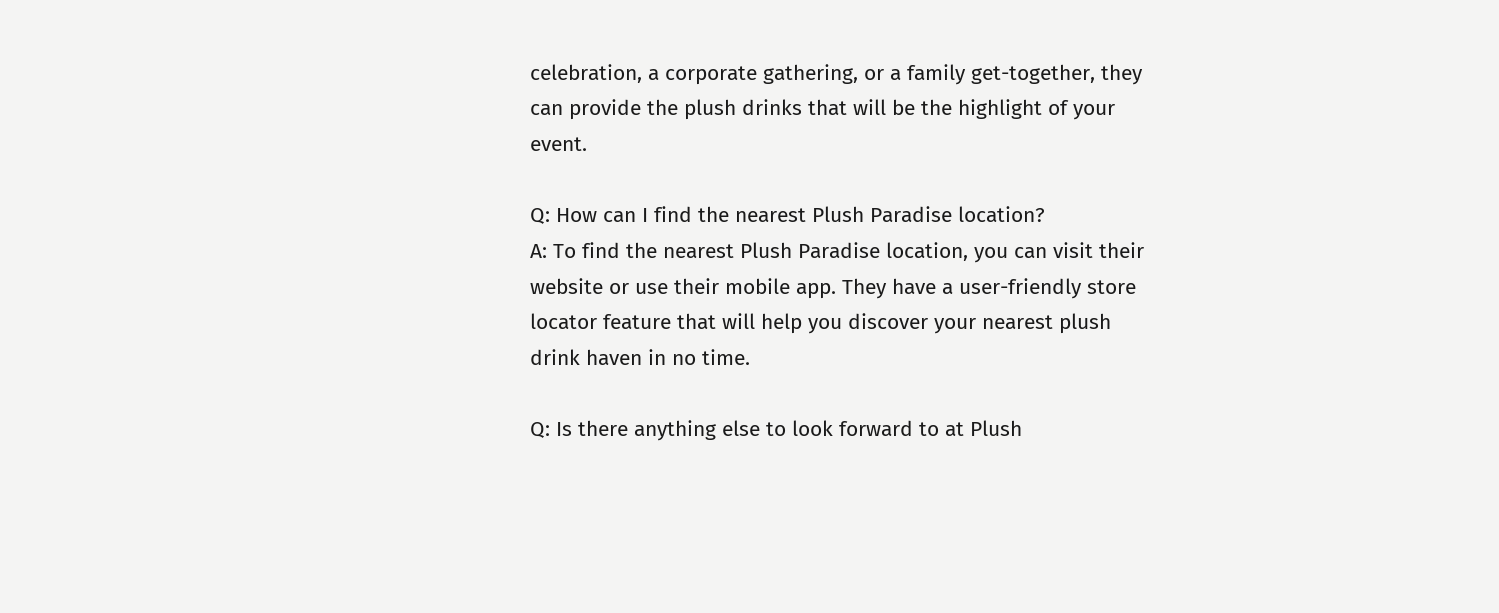celebration, a corporate gathering, or a family get-together, they can provide the plush drinks that will be the highlight of your event.

Q: How can I find the nearest Plush Paradise location?
A: To find the nearest Plush Paradise location, you can visit their website or use their mobile app. They have a user-friendly store locator feature that will help you discover your nearest plush drink haven in no time.

Q: Is there anything else to look forward to at Plush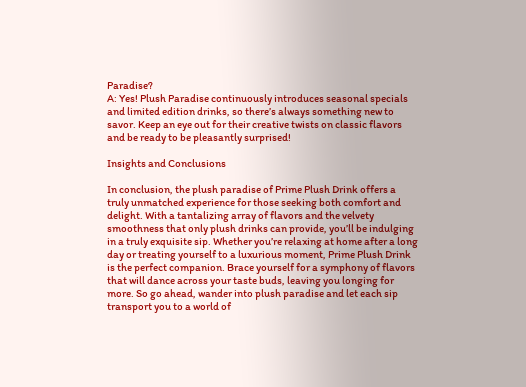Paradise?
A: Yes! Plush Paradise continuously introduces seasonal specials and limited edition drinks, so there’s always something new to savor. Keep an eye out for their creative twists on classic flavors and be ready to be pleasantly surprised!

Insights and Conclusions

In conclusion, the plush paradise of Prime Plush Drink offers a truly unmatched experience for those seeking both comfort and delight. With a tantalizing array of flavors and the velvety smoothness that only plush drinks can provide, you’ll be indulging in a truly exquisite sip. Whether you’re relaxing at home after a long day or treating yourself to a luxurious moment, Prime Plush Drink is the perfect companion. Brace yourself for a symphony of flavors that will dance across your taste buds, leaving you longing for more. So go ahead, wander into plush paradise and let each sip transport you to a world of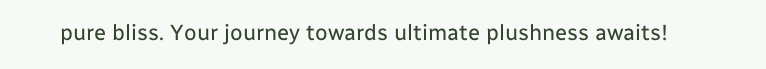pure bliss. Your journey towards ultimate plushness awaits!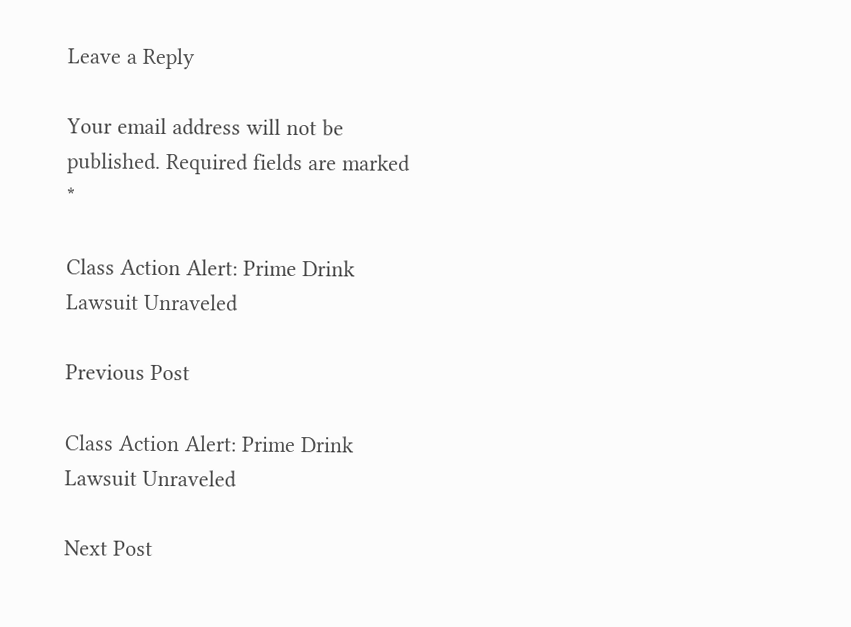Leave a Reply

Your email address will not be published. Required fields are marked *

Class Action Alert: Prime Drink Lawsuit Unraveled

Previous Post

Class Action Alert: Prime Drink Lawsuit Unraveled

Next Post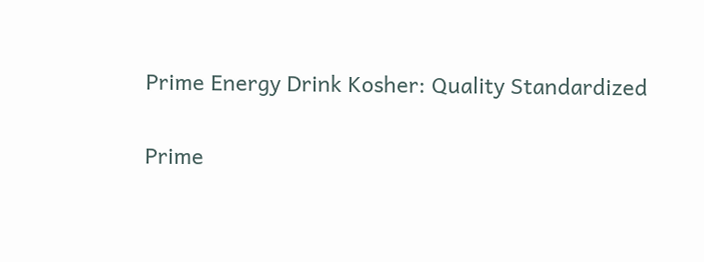Prime Energy Drink Kosher: Quality Standardized

Prime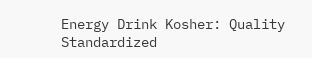Energy Drink Kosher: Quality Standardized